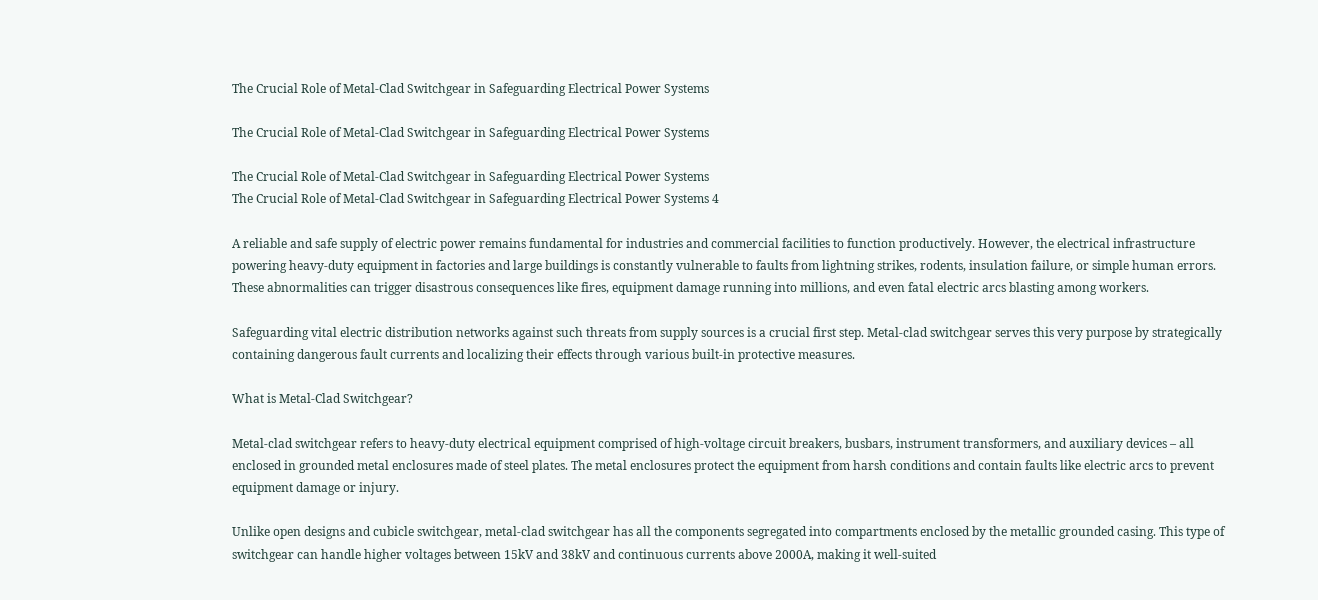The Crucial Role of Metal-Clad Switchgear in Safeguarding Electrical Power Systems

The Crucial Role of Metal-Clad Switchgear in Safeguarding Electrical Power Systems

The Crucial Role of Metal-Clad Switchgear in Safeguarding Electrical Power Systems
The Crucial Role of Metal-Clad Switchgear in Safeguarding Electrical Power Systems 4

A reliable and safe supply of electric power remains fundamental for industries and commercial facilities to function productively. However, the electrical infrastructure powering heavy-duty equipment in factories and large buildings is constantly vulnerable to faults from lightning strikes, rodents, insulation failure, or simple human errors. These abnormalities can trigger disastrous consequences like fires, equipment damage running into millions, and even fatal electric arcs blasting among workers.

Safeguarding vital electric distribution networks against such threats from supply sources is a crucial first step. Metal-clad switchgear serves this very purpose by strategically containing dangerous fault currents and localizing their effects through various built-in protective measures.

What is Metal-Clad Switchgear?

Metal-clad switchgear refers to heavy-duty electrical equipment comprised of high-voltage circuit breakers, busbars, instrument transformers, and auxiliary devices – all enclosed in grounded metal enclosures made of steel plates. The metal enclosures protect the equipment from harsh conditions and contain faults like electric arcs to prevent equipment damage or injury.

Unlike open designs and cubicle switchgear, metal-clad switchgear has all the components segregated into compartments enclosed by the metallic grounded casing. This type of switchgear can handle higher voltages between 15kV and 38kV and continuous currents above 2000A, making it well-suited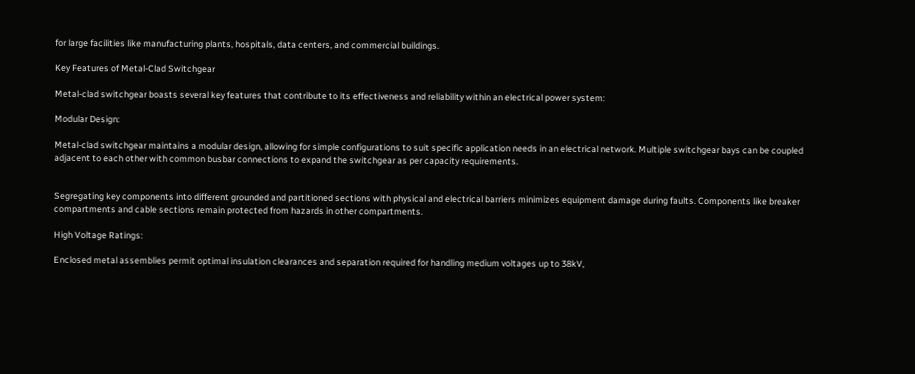for large facilities like manufacturing plants, hospitals, data centers, and commercial buildings.

Key Features of Metal-Clad Switchgear

Metal-clad switchgear boasts several key features that contribute to its effectiveness and reliability within an electrical power system:

Modular Design:

Metal-clad switchgear maintains a modular design, allowing for simple configurations to suit specific application needs in an electrical network. Multiple switchgear bays can be coupled adjacent to each other with common busbar connections to expand the switchgear as per capacity requirements.


Segregating key components into different grounded and partitioned sections with physical and electrical barriers minimizes equipment damage during faults. Components like breaker compartments and cable sections remain protected from hazards in other compartments.

High Voltage Ratings:

Enclosed metal assemblies permit optimal insulation clearances and separation required for handling medium voltages up to 38kV,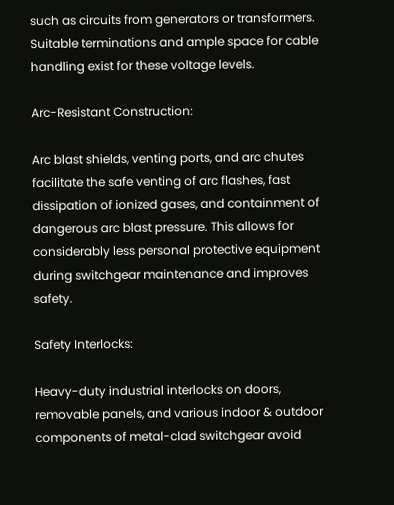such as circuits from generators or transformers. Suitable terminations and ample space for cable handling exist for these voltage levels.

Arc-Resistant Construction:

Arc blast shields, venting ports, and arc chutes facilitate the safe venting of arc flashes, fast dissipation of ionized gases, and containment of dangerous arc blast pressure. This allows for considerably less personal protective equipment during switchgear maintenance and improves safety.

Safety Interlocks:

Heavy-duty industrial interlocks on doors, removable panels, and various indoor & outdoor components of metal-clad switchgear avoid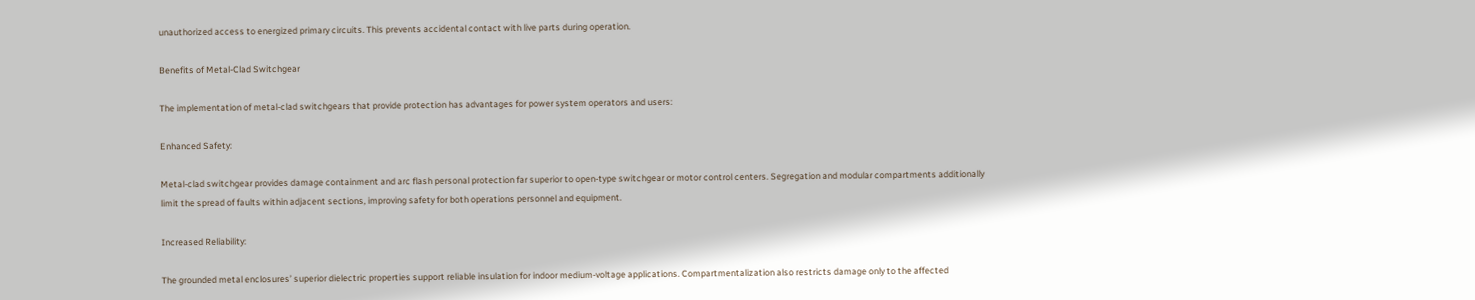unauthorized access to energized primary circuits. This prevents accidental contact with live parts during operation.

Benefits of Metal-Clad Switchgear

The implementation of metal-clad switchgears that provide protection has advantages for power system operators and users:

Enhanced Safety:

Metal-clad switchgear provides damage containment and arc flash personal protection far superior to open-type switchgear or motor control centers. Segregation and modular compartments additionally limit the spread of faults within adjacent sections, improving safety for both operations personnel and equipment.

Increased Reliability:

The grounded metal enclosures’ superior dielectric properties support reliable insulation for indoor medium-voltage applications. Compartmentalization also restricts damage only to the affected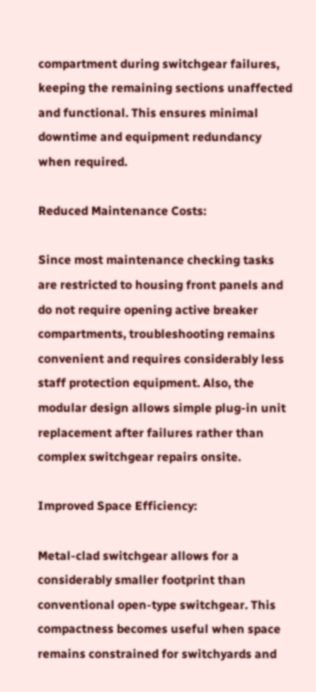compartment during switchgear failures, keeping the remaining sections unaffected and functional. This ensures minimal downtime and equipment redundancy when required.

Reduced Maintenance Costs:

Since most maintenance checking tasks are restricted to housing front panels and do not require opening active breaker compartments, troubleshooting remains convenient and requires considerably less staff protection equipment. Also, the modular design allows simple plug-in unit replacement after failures rather than complex switchgear repairs onsite.

Improved Space Efficiency:

Metal-clad switchgear allows for a considerably smaller footprint than conventional open-type switchgear. This compactness becomes useful when space remains constrained for switchyards and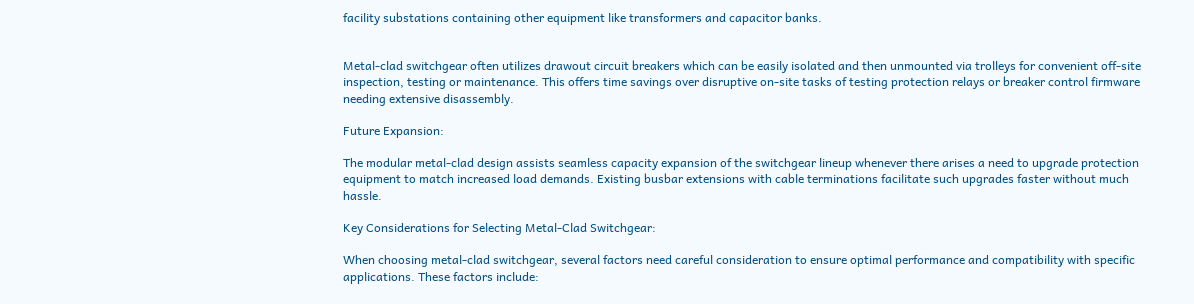facility substations containing other equipment like transformers and capacitor banks.


Metal-clad switchgear often utilizes drawout circuit breakers which can be easily isolated and then unmounted via trolleys for convenient off-site inspection, testing or maintenance. This offers time savings over disruptive on-site tasks of testing protection relays or breaker control firmware needing extensive disassembly.

Future Expansion:

The modular metal-clad design assists seamless capacity expansion of the switchgear lineup whenever there arises a need to upgrade protection equipment to match increased load demands. Existing busbar extensions with cable terminations facilitate such upgrades faster without much hassle.

Key Considerations for Selecting Metal-Clad Switchgear:

When choosing metal-clad switchgear, several factors need careful consideration to ensure optimal performance and compatibility with specific applications. These factors include: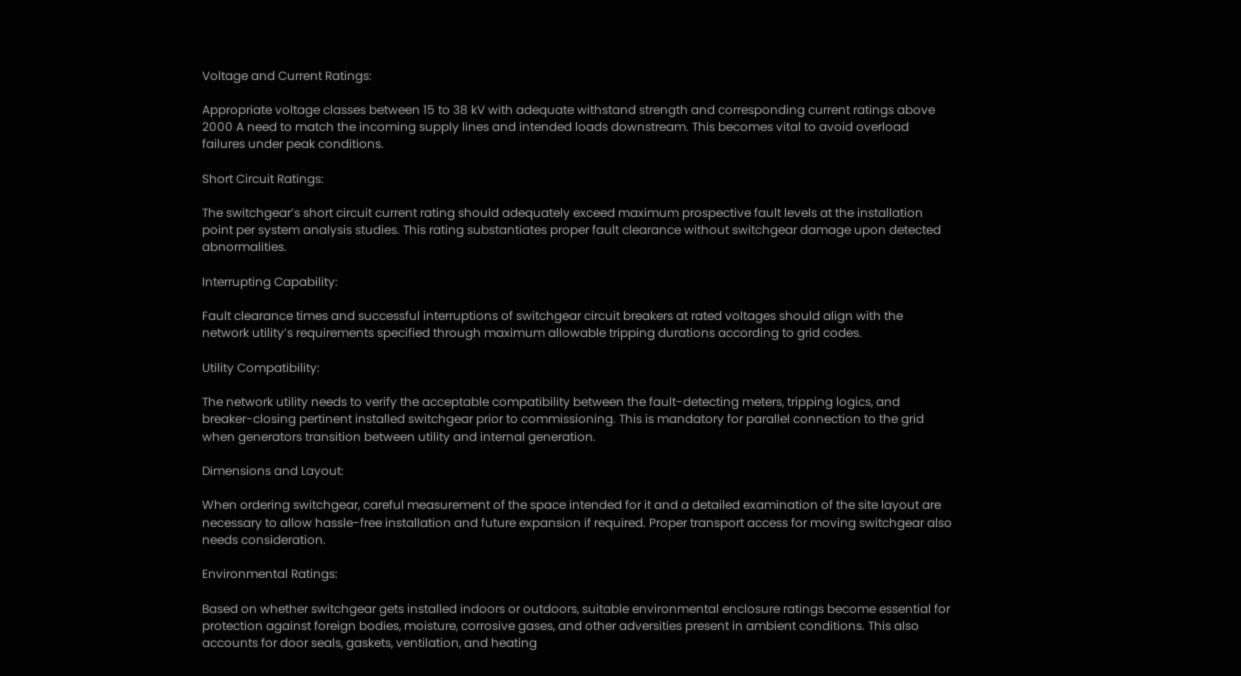Voltage and Current Ratings:

Appropriate voltage classes between 15 to 38 kV with adequate withstand strength and corresponding current ratings above 2000 A need to match the incoming supply lines and intended loads downstream. This becomes vital to avoid overload failures under peak conditions.

Short Circuit Ratings:

The switchgear’s short circuit current rating should adequately exceed maximum prospective fault levels at the installation point per system analysis studies. This rating substantiates proper fault clearance without switchgear damage upon detected abnormalities.

Interrupting Capability:

Fault clearance times and successful interruptions of switchgear circuit breakers at rated voltages should align with the network utility’s requirements specified through maximum allowable tripping durations according to grid codes.

Utility Compatibility:

The network utility needs to verify the acceptable compatibility between the fault-detecting meters, tripping logics, and breaker-closing pertinent installed switchgear prior to commissioning. This is mandatory for parallel connection to the grid when generators transition between utility and internal generation.

Dimensions and Layout:

When ordering switchgear, careful measurement of the space intended for it and a detailed examination of the site layout are necessary to allow hassle-free installation and future expansion if required. Proper transport access for moving switchgear also needs consideration.

Environmental Ratings:

Based on whether switchgear gets installed indoors or outdoors, suitable environmental enclosure ratings become essential for protection against foreign bodies, moisture, corrosive gases, and other adversities present in ambient conditions. This also accounts for door seals, gaskets, ventilation, and heating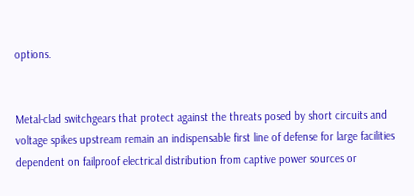options.


Metal-clad switchgears that protect against the threats posed by short circuits and voltage spikes upstream remain an indispensable first line of defense for large facilities dependent on failproof electrical distribution from captive power sources or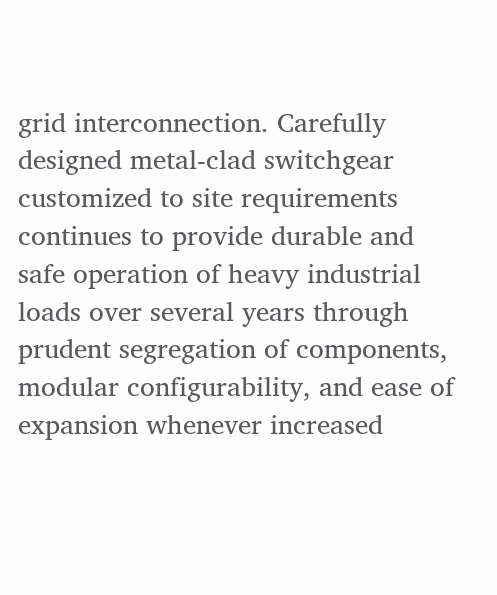grid interconnection. Carefully designed metal-clad switchgear customized to site requirements continues to provide durable and safe operation of heavy industrial loads over several years through prudent segregation of components, modular configurability, and ease of expansion whenever increased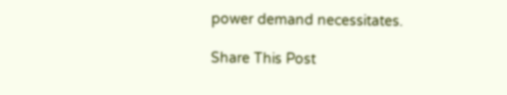power demand necessitates.

Share This Post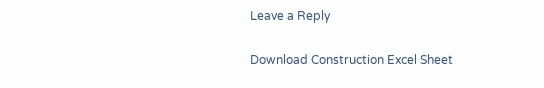Leave a Reply

Download Construction Excel Sheet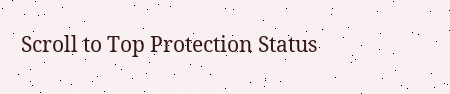Scroll to Top Protection Status